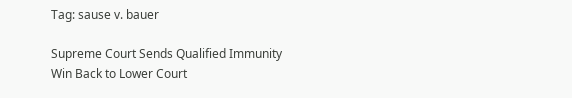Tag: sause v. bauer

Supreme Court Sends Qualified Immunity Win Back to Lower Court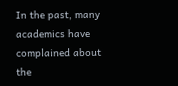In the past, many academics have complained about the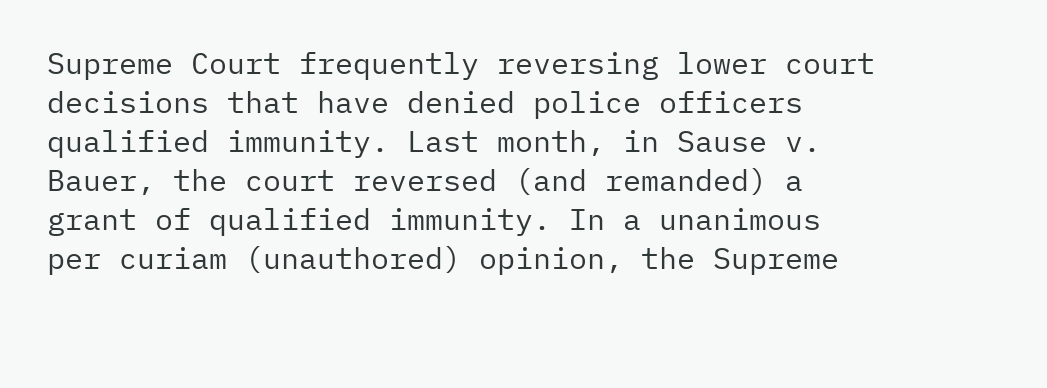Supreme Court frequently reversing lower court decisions that have denied police officers qualified immunity. Last month, in Sause v. Bauer, the court reversed (and remanded) a grant of qualified immunity. In a unanimous per curiam (unauthored) opinion, the Supreme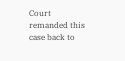Court remanded this case back to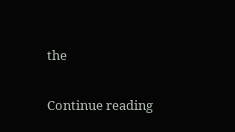the

Continue reading